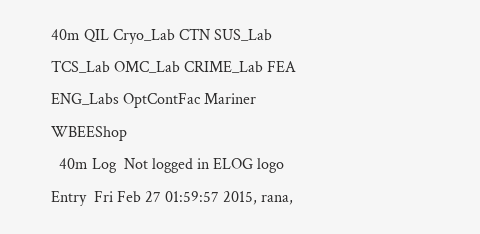40m QIL Cryo_Lab CTN SUS_Lab TCS_Lab OMC_Lab CRIME_Lab FEA ENG_Labs OptContFac Mariner WBEEShop
  40m Log  Not logged in ELOG logo
Entry  Fri Feb 27 01:59:57 2015, rana,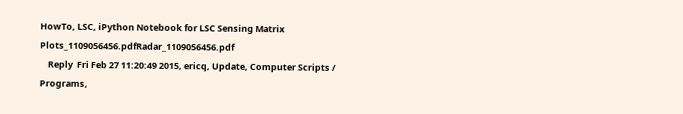HowTo, LSC, iPython Notebook for LSC Sensing Matrix Plots_1109056456.pdfRadar_1109056456.pdf
    Reply  Fri Feb 27 11:20:49 2015, ericq, Update, Computer Scripts / Programs,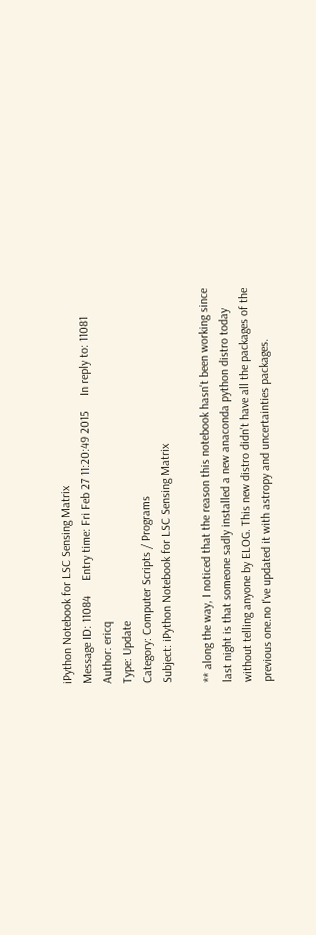iPython Notebook for LSC Sensing Matrix
Message ID: 11084     Entry time: Fri Feb 27 11:20:49 2015     In reply to: 11081
Author: ericq
Type: Update
Category: Computer Scripts / Programs
Subject: iPython Notebook for LSC Sensing Matrix

** along the way, I noticed that the reason this notebook hasn't been working since last night is that someone sadly installed a new anaconda python distro today  without telling anyone by ELOG. This new distro didn't have all the packages of the previous one.no I've updated it with astropy and uncertainties packages.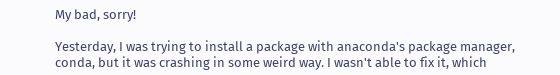My bad, sorry!

Yesterday, I was trying to install a package with anaconda's package manager, conda, but it was crashing in some weird way. I wasn't able to fix it, which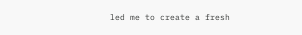led me to create a fresh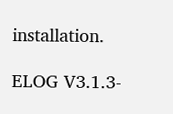installation.

ELOG V3.1.3-